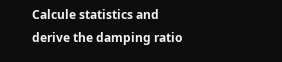Calcule statistics and derive the damping ratio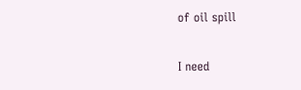of oil spill

I need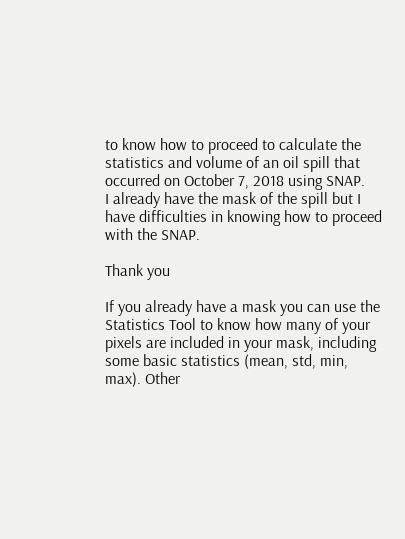to know how to proceed to calculate the statistics and volume of an oil spill that occurred on October 7, 2018 using SNAP.
I already have the mask of the spill but I have difficulties in knowing how to proceed with the SNAP.

Thank you

If you already have a mask you can use the Statistics Tool to know how many of your pixels are included in your mask, including some basic statistics (mean, std, min, max). Other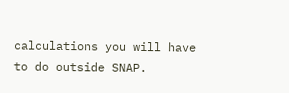calculations you will have to do outside SNAP.